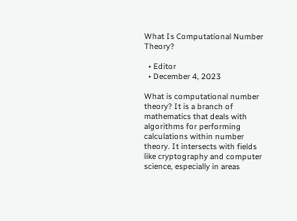What Is Computational Number Theory?

  • Editor
  • December 4, 2023

What is computational number theory? It is a branch of mathematics that deals with algorithms for performing calculations within number theory. It intersects with fields like cryptography and computer science, especially in areas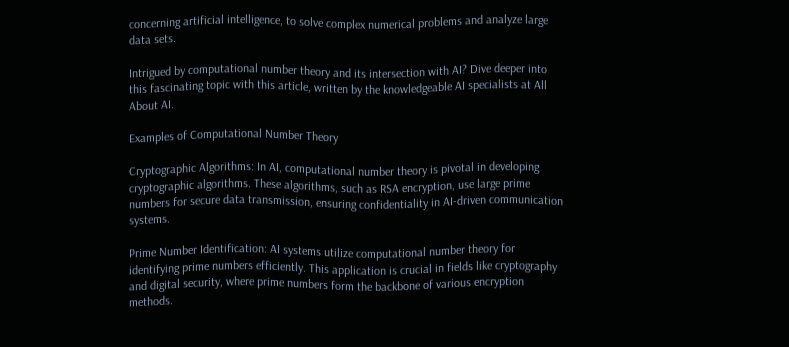concerning artificial intelligence, to solve complex numerical problems and analyze large data sets.

Intrigued by computational number theory and its intersection with AI? Dive deeper into this fascinating topic with this article, written by the knowledgeable AI specialists at All About AI.

Examples of Computational Number Theory

Cryptographic Algorithms: In AI, computational number theory is pivotal in developing cryptographic algorithms. These algorithms, such as RSA encryption, use large prime numbers for secure data transmission, ensuring confidentiality in AI-driven communication systems.

Prime Number Identification: AI systems utilize computational number theory for identifying prime numbers efficiently. This application is crucial in fields like cryptography and digital security, where prime numbers form the backbone of various encryption methods.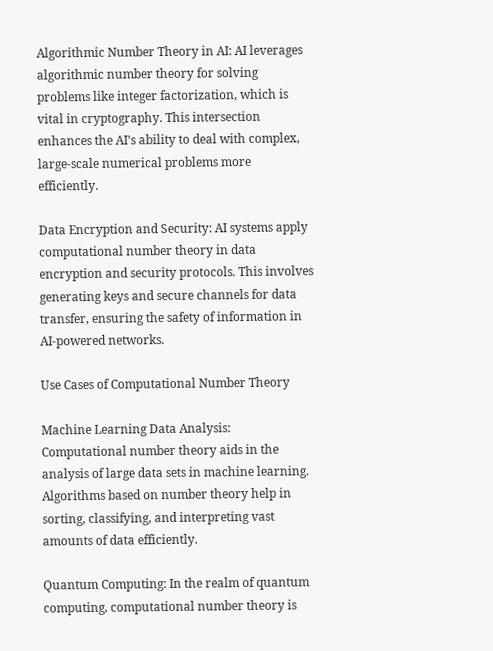Algorithmic Number Theory in AI: AI leverages algorithmic number theory for solving problems like integer factorization, which is vital in cryptography. This intersection enhances the AI’s ability to deal with complex, large-scale numerical problems more efficiently.

Data Encryption and Security: AI systems apply computational number theory in data encryption and security protocols. This involves generating keys and secure channels for data transfer, ensuring the safety of information in AI-powered networks.

Use Cases of Computational Number Theory

Machine Learning Data Analysis: Computational number theory aids in the analysis of large data sets in machine learning. Algorithms based on number theory help in sorting, classifying, and interpreting vast amounts of data efficiently.

Quantum Computing: In the realm of quantum computing, computational number theory is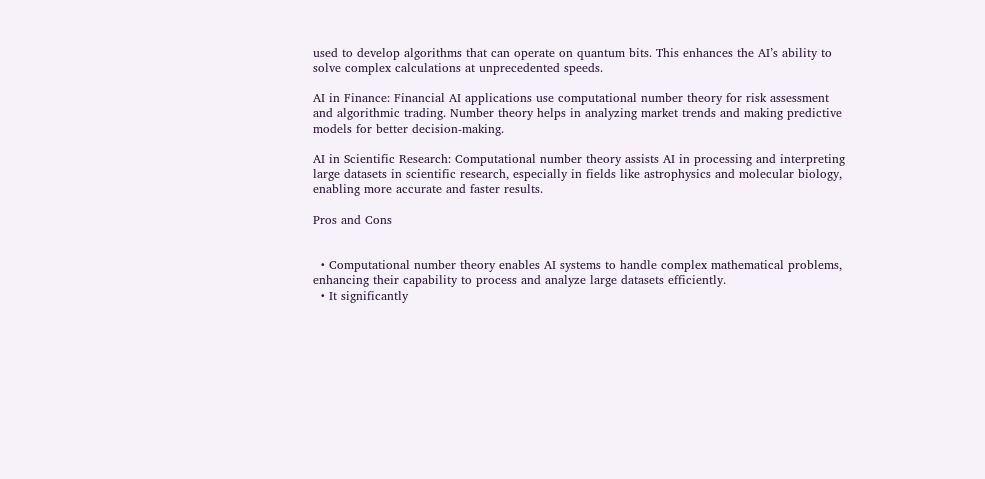used to develop algorithms that can operate on quantum bits. This enhances the AI’s ability to solve complex calculations at unprecedented speeds.

AI in Finance: Financial AI applications use computational number theory for risk assessment and algorithmic trading. Number theory helps in analyzing market trends and making predictive models for better decision-making.

AI in Scientific Research: Computational number theory assists AI in processing and interpreting large datasets in scientific research, especially in fields like astrophysics and molecular biology, enabling more accurate and faster results.

Pros and Cons


  • Computational number theory enables AI systems to handle complex mathematical problems, enhancing their capability to process and analyze large datasets efficiently.
  • It significantly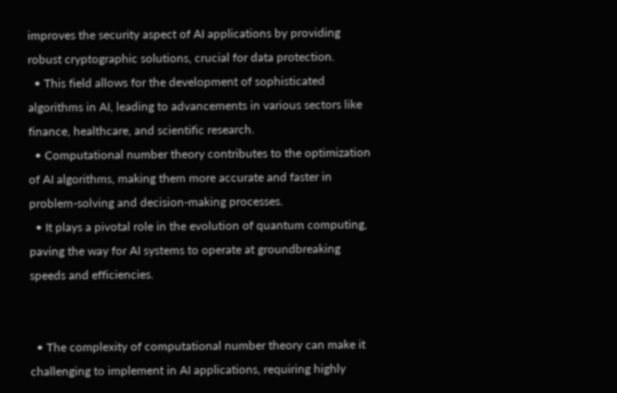improves the security aspect of AI applications by providing robust cryptographic solutions, crucial for data protection.
  • This field allows for the development of sophisticated algorithms in AI, leading to advancements in various sectors like finance, healthcare, and scientific research.
  • Computational number theory contributes to the optimization of AI algorithms, making them more accurate and faster in problem-solving and decision-making processes.
  • It plays a pivotal role in the evolution of quantum computing, paving the way for AI systems to operate at groundbreaking speeds and efficiencies.


  • The complexity of computational number theory can make it challenging to implement in AI applications, requiring highly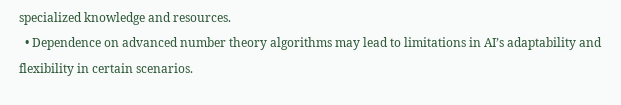specialized knowledge and resources.
  • Dependence on advanced number theory algorithms may lead to limitations in AI’s adaptability and flexibility in certain scenarios.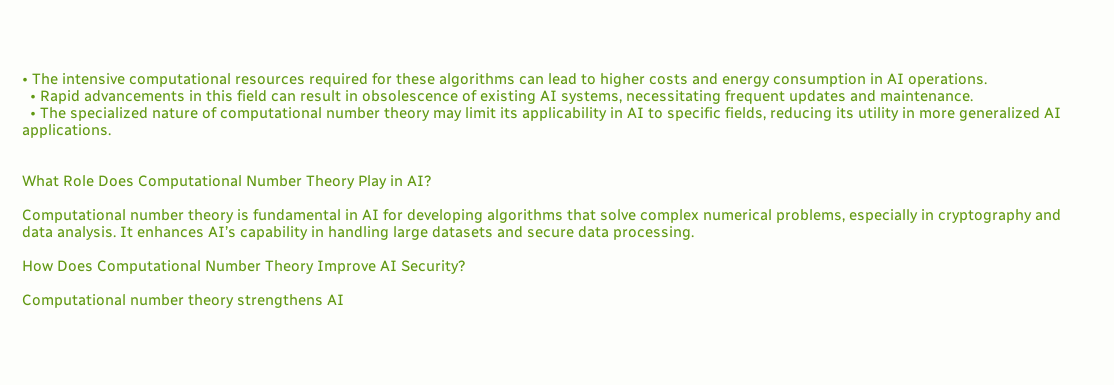• The intensive computational resources required for these algorithms can lead to higher costs and energy consumption in AI operations.
  • Rapid advancements in this field can result in obsolescence of existing AI systems, necessitating frequent updates and maintenance.
  • The specialized nature of computational number theory may limit its applicability in AI to specific fields, reducing its utility in more generalized AI applications.


What Role Does Computational Number Theory Play in AI?

Computational number theory is fundamental in AI for developing algorithms that solve complex numerical problems, especially in cryptography and data analysis. It enhances AI’s capability in handling large datasets and secure data processing.

How Does Computational Number Theory Improve AI Security?

Computational number theory strengthens AI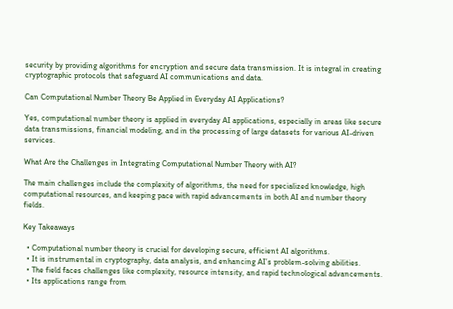security by providing algorithms for encryption and secure data transmission. It is integral in creating cryptographic protocols that safeguard AI communications and data.

Can Computational Number Theory Be Applied in Everyday AI Applications?

Yes, computational number theory is applied in everyday AI applications, especially in areas like secure data transmissions, financial modeling, and in the processing of large datasets for various AI-driven services.

What Are the Challenges in Integrating Computational Number Theory with AI?

The main challenges include the complexity of algorithms, the need for specialized knowledge, high computational resources, and keeping pace with rapid advancements in both AI and number theory fields.

Key Takeaways

  • Computational number theory is crucial for developing secure, efficient AI algorithms.
  • It is instrumental in cryptography, data analysis, and enhancing AI’s problem-solving abilities.
  • The field faces challenges like complexity, resource intensity, and rapid technological advancements.
  • Its applications range from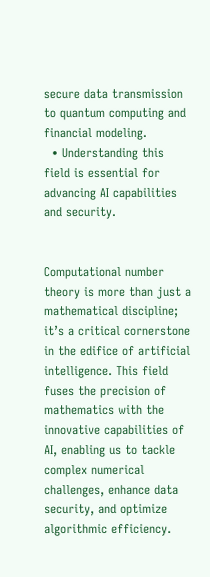secure data transmission to quantum computing and financial modeling.
  • Understanding this field is essential for advancing AI capabilities and security.


Computational number theory is more than just a mathematical discipline; it’s a critical cornerstone in the edifice of artificial intelligence. This field fuses the precision of mathematics with the innovative capabilities of AI, enabling us to tackle complex numerical challenges, enhance data security, and optimize algorithmic efficiency.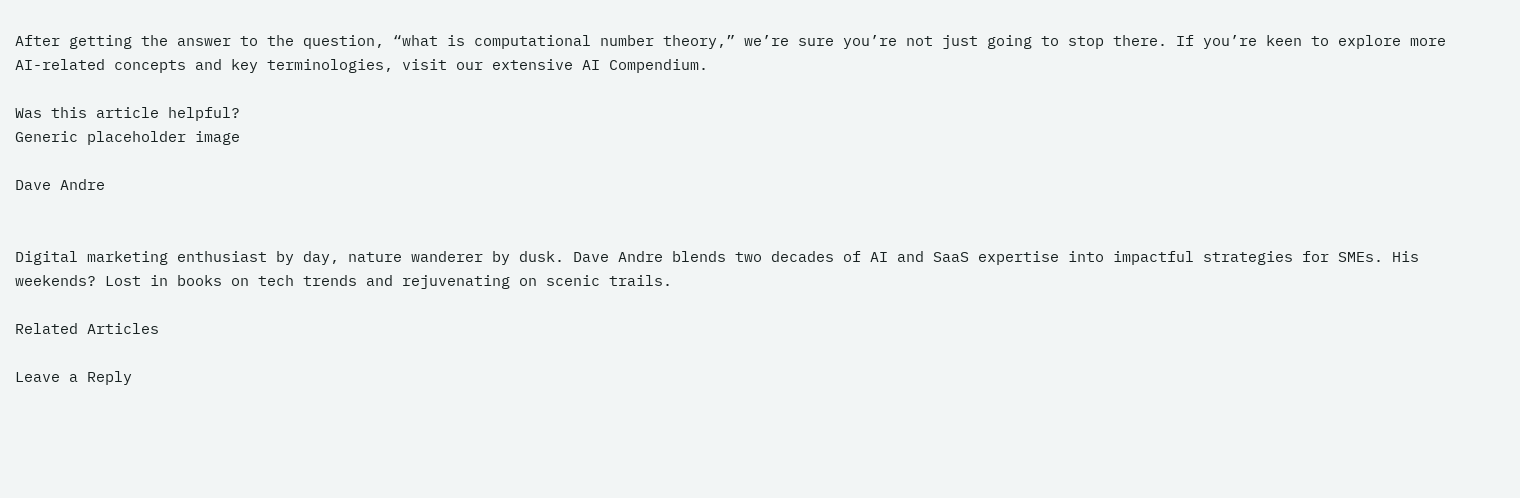After getting the answer to the question, “what is computational number theory,” we’re sure you’re not just going to stop there. If you’re keen to explore more AI-related concepts and key terminologies, visit our extensive AI Compendium.

Was this article helpful?
Generic placeholder image

Dave Andre


Digital marketing enthusiast by day, nature wanderer by dusk. Dave Andre blends two decades of AI and SaaS expertise into impactful strategies for SMEs. His weekends? Lost in books on tech trends and rejuvenating on scenic trails.

Related Articles

Leave a Reply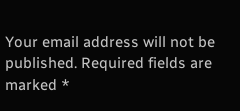Your email address will not be published. Required fields are marked *